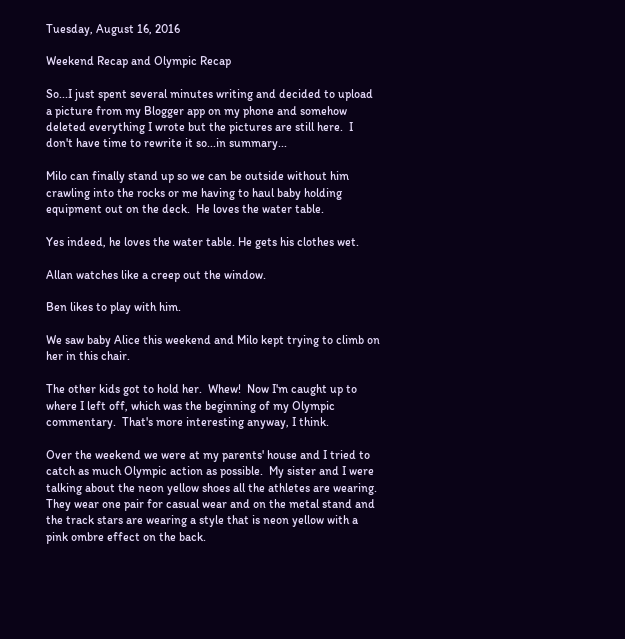Tuesday, August 16, 2016

Weekend Recap and Olympic Recap

So...I just spent several minutes writing and decided to upload a picture from my Blogger app on my phone and somehow deleted everything I wrote but the pictures are still here.  I don't have time to rewrite it so...in summary...

Milo can finally stand up so we can be outside without him crawling into the rocks or me having to haul baby holding equipment out on the deck.  He loves the water table.

Yes indeed, he loves the water table. He gets his clothes wet.

Allan watches like a creep out the window.

Ben likes to play with him.

We saw baby Alice this weekend and Milo kept trying to climb on her in this chair.

The other kids got to hold her.  Whew!  Now I'm caught up to where I left off, which was the beginning of my Olympic commentary.  That's more interesting anyway, I think.

Over the weekend we were at my parents' house and I tried to catch as much Olympic action as possible.  My sister and I were talking about the neon yellow shoes all the athletes are wearing.  They wear one pair for casual wear and on the metal stand and the track stars are wearing a style that is neon yellow with a pink ombre effect on the back.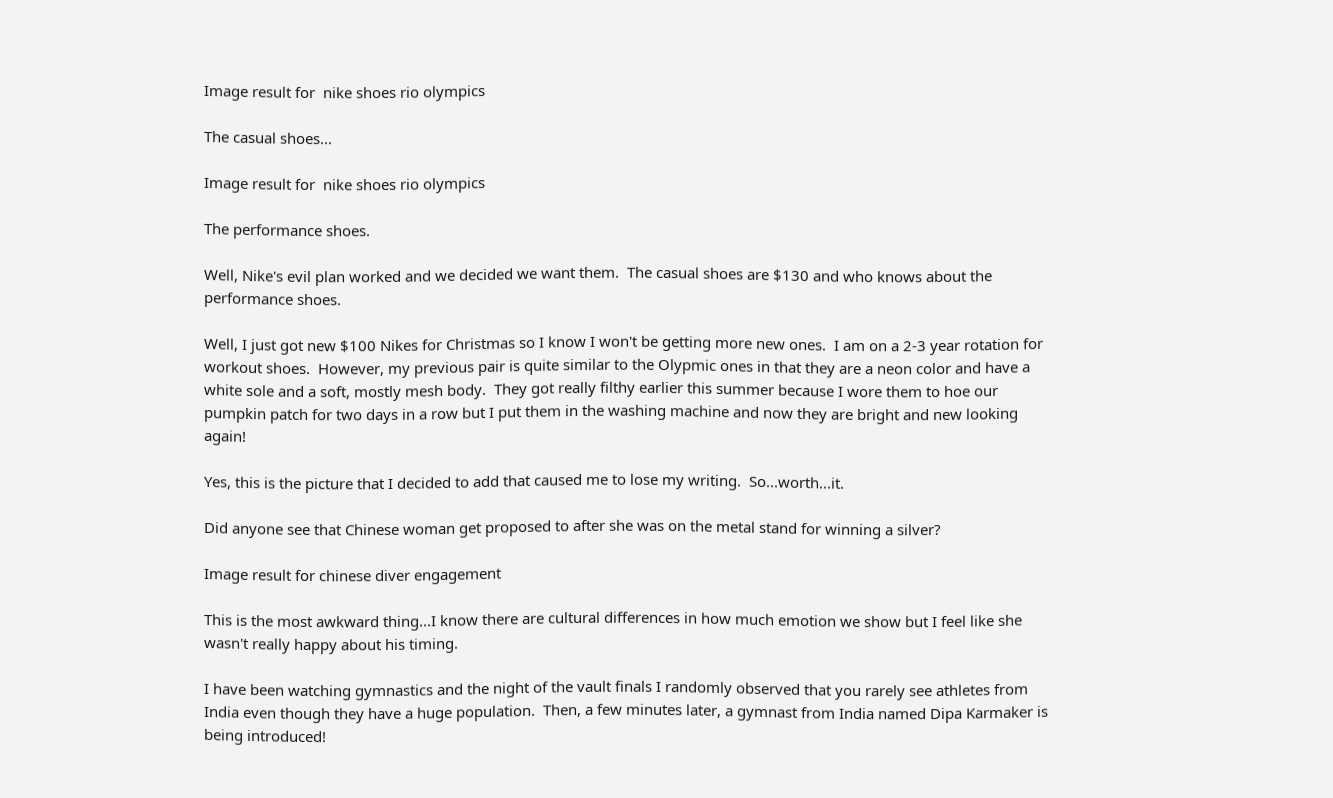Image result for  nike shoes rio olympics

The casual shoes...

Image result for  nike shoes rio olympics

The performance shoes.

Well, Nike's evil plan worked and we decided we want them.  The casual shoes are $130 and who knows about the performance shoes.

Well, I just got new $100 Nikes for Christmas so I know I won't be getting more new ones.  I am on a 2-3 year rotation for workout shoes.  However, my previous pair is quite similar to the Olypmic ones in that they are a neon color and have a white sole and a soft, mostly mesh body.  They got really filthy earlier this summer because I wore them to hoe our pumpkin patch for two days in a row but I put them in the washing machine and now they are bright and new looking again!

Yes, this is the picture that I decided to add that caused me to lose my writing.  So...worth...it.

Did anyone see that Chinese woman get proposed to after she was on the metal stand for winning a silver?

Image result for chinese diver engagement

This is the most awkward thing...I know there are cultural differences in how much emotion we show but I feel like she wasn't really happy about his timing.

I have been watching gymnastics and the night of the vault finals I randomly observed that you rarely see athletes from India even though they have a huge population.  Then, a few minutes later, a gymnast from India named Dipa Karmaker is being introduced!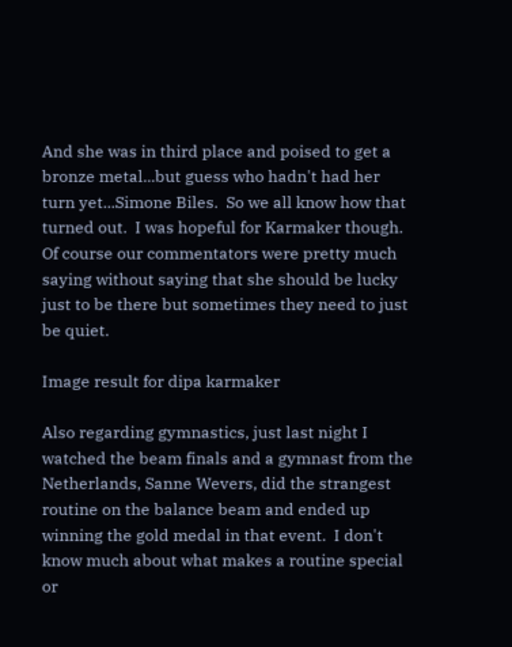And she was in third place and poised to get a bronze metal...but guess who hadn't had her turn yet...Simone Biles.  So we all know how that turned out.  I was hopeful for Karmaker though.  Of course our commentators were pretty much saying without saying that she should be lucky just to be there but sometimes they need to just be quiet.

Image result for dipa karmaker

Also regarding gymnastics, just last night I watched the beam finals and a gymnast from the Netherlands, Sanne Wevers, did the strangest routine on the balance beam and ended up winning the gold medal in that event.  I don't know much about what makes a routine special or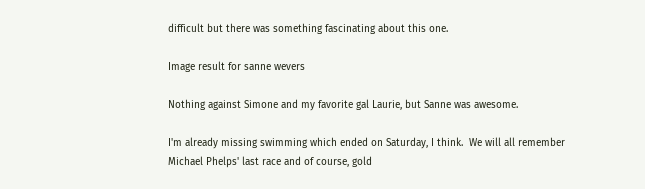difficult but there was something fascinating about this one.

Image result for sanne wevers

Nothing against Simone and my favorite gal Laurie, but Sanne was awesome.

I'm already missing swimming which ended on Saturday, I think.  We will all remember Michael Phelps' last race and of course, gold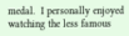medal.  I personally enjoyed watching the less famous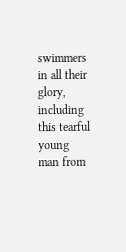swimmers in all their glory, including this tearful young man from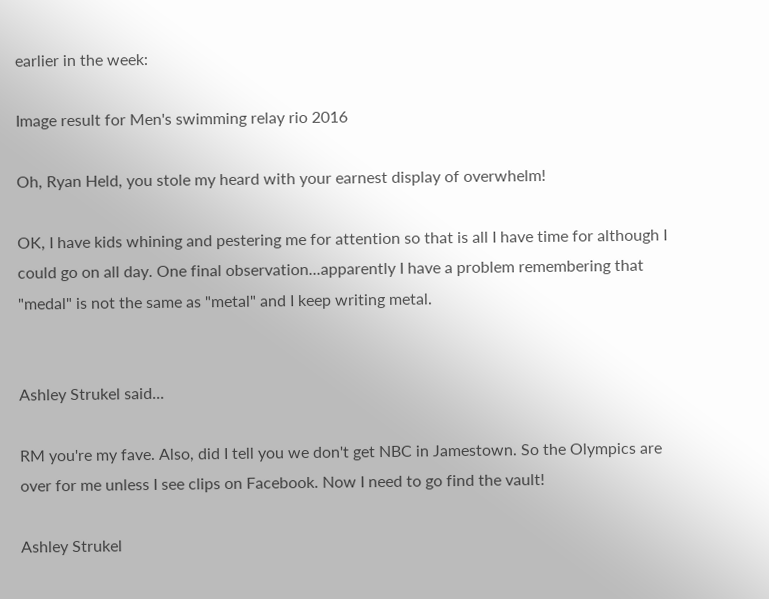earlier in the week:

Image result for Men's swimming relay rio 2016

Oh, Ryan Held, you stole my heard with your earnest display of overwhelm!

OK, I have kids whining and pestering me for attention so that is all I have time for although I could go on all day. One final observation...apparently I have a problem remembering that "medal" is not the same as "metal" and I keep writing metal.


Ashley Strukel said...

RM you're my fave. Also, did I tell you we don't get NBC in Jamestown. So the Olympics are over for me unless I see clips on Facebook. Now I need to go find the vault!

Ashley Strukel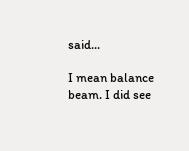said...

I mean balance beam. I did see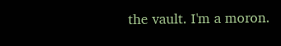the vault. I'm a moron.